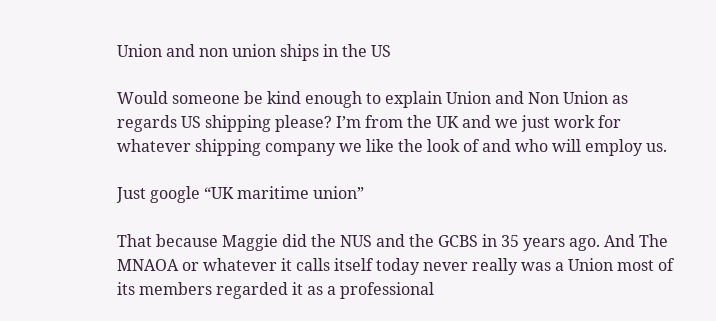Union and non union ships in the US

Would someone be kind enough to explain Union and Non Union as regards US shipping please? I’m from the UK and we just work for whatever shipping company we like the look of and who will employ us.

Just google “UK maritime union”

That because Maggie did the NUS and the GCBS in 35 years ago. And The MNAOA or whatever it calls itself today never really was a Union most of its members regarded it as a professional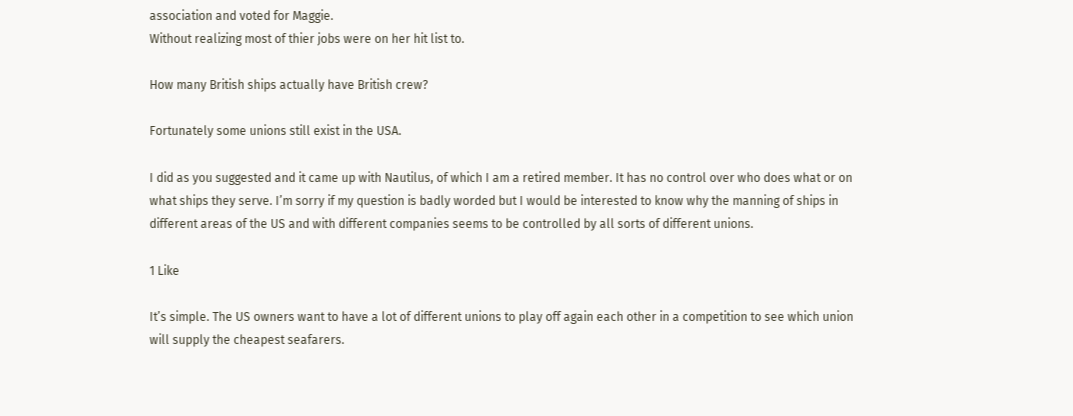association and voted for Maggie.
Without realizing most of thier jobs were on her hit list to.

How many British ships actually have British crew?

Fortunately some unions still exist in the USA.

I did as you suggested and it came up with Nautilus, of which I am a retired member. It has no control over who does what or on what ships they serve. I’m sorry if my question is badly worded but I would be interested to know why the manning of ships in different areas of the US and with different companies seems to be controlled by all sorts of different unions.

1 Like

It’s simple. The US owners want to have a lot of different unions to play off again each other in a competition to see which union will supply the cheapest seafarers.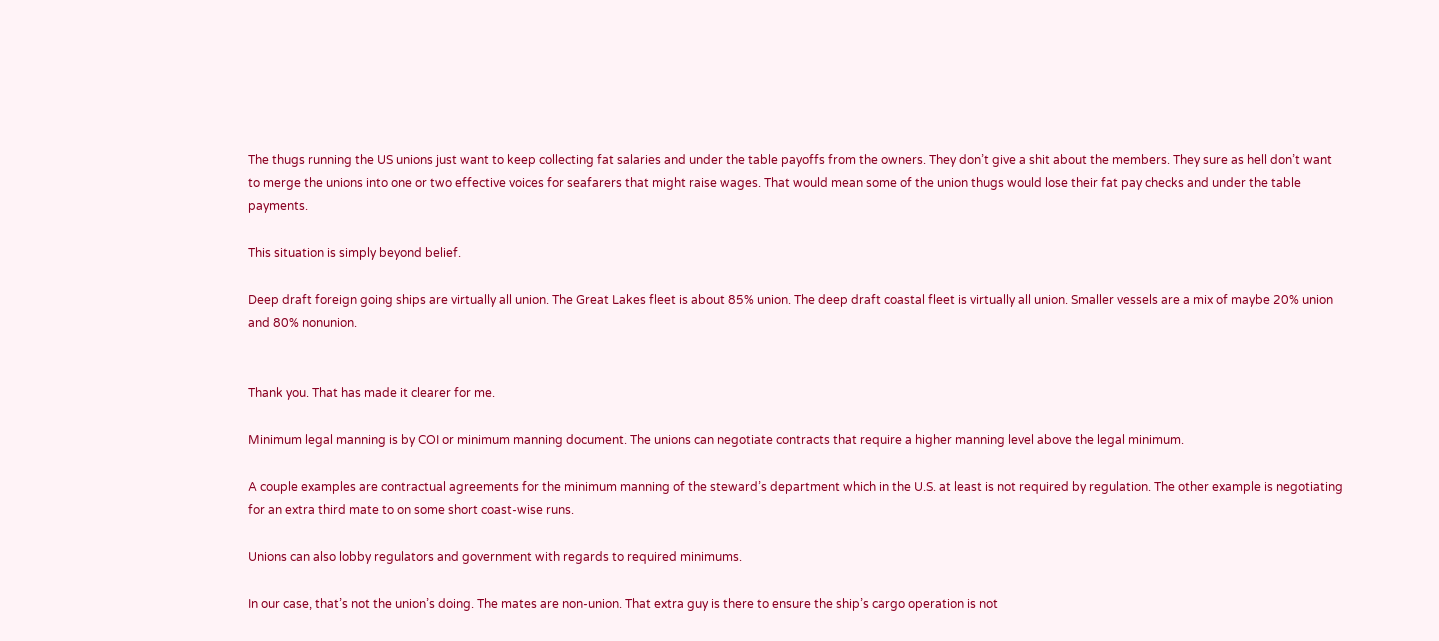The thugs running the US unions just want to keep collecting fat salaries and under the table payoffs from the owners. They don’t give a shit about the members. They sure as hell don’t want to merge the unions into one or two effective voices for seafarers that might raise wages. That would mean some of the union thugs would lose their fat pay checks and under the table payments.

This situation is simply beyond belief.

Deep draft foreign going ships are virtually all union. The Great Lakes fleet is about 85% union. The deep draft coastal fleet is virtually all union. Smaller vessels are a mix of maybe 20% union and 80% nonunion.


Thank you. That has made it clearer for me.

Minimum legal manning is by COI or minimum manning document. The unions can negotiate contracts that require a higher manning level above the legal minimum.

A couple examples are contractual agreements for the minimum manning of the steward’s department which in the U.S. at least is not required by regulation. The other example is negotiating for an extra third mate to on some short coast-wise runs.

Unions can also lobby regulators and government with regards to required minimums.

In our case, that’s not the union’s doing. The mates are non-union. That extra guy is there to ensure the ship’s cargo operation is not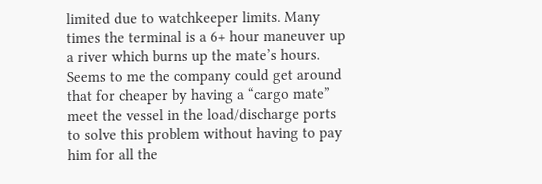limited due to watchkeeper limits. Many times the terminal is a 6+ hour maneuver up a river which burns up the mate’s hours. Seems to me the company could get around that for cheaper by having a “cargo mate” meet the vessel in the load/discharge ports to solve this problem without having to pay him for all the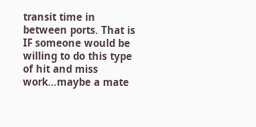transit time in between ports. That is IF someone would be willing to do this type of hit and miss work…maybe a mate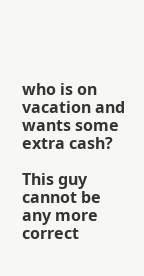who is on vacation and wants some extra cash?

This guy cannot be any more correct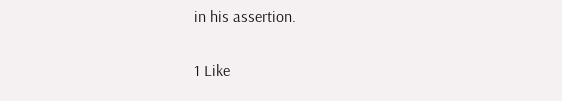in his assertion.

1 Like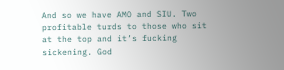And so we have AMO and SIU. Two profitable turds to those who sit at the top and it’s fucking sickening. God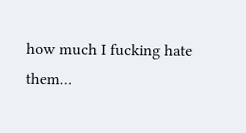how much I fucking hate them…